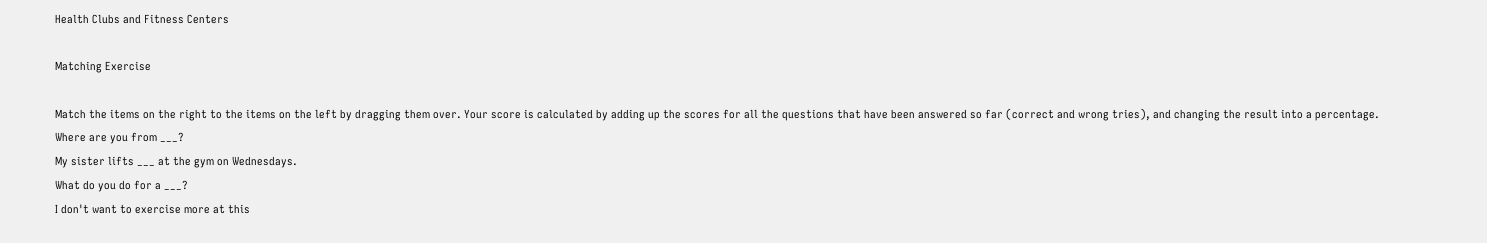Health Clubs and Fitness Centers

Matching Exercise

Match the items on the right to the items on the left by dragging them over. Your score is calculated by adding up the scores for all the questions that have been answered so far (correct and wrong tries), and changing the result into a percentage.
Where are you from ___?
My sister lifts ___ at the gym on Wednesdays.
What do you do for a ___?
I don't want to exercise more at this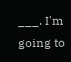___. I'm going to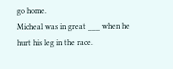go home.
Micheal was in great ___ when he hurt his leg in the race.